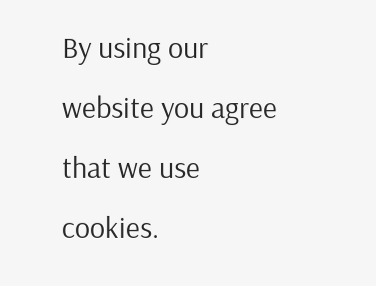By using our website you agree that we use cookies.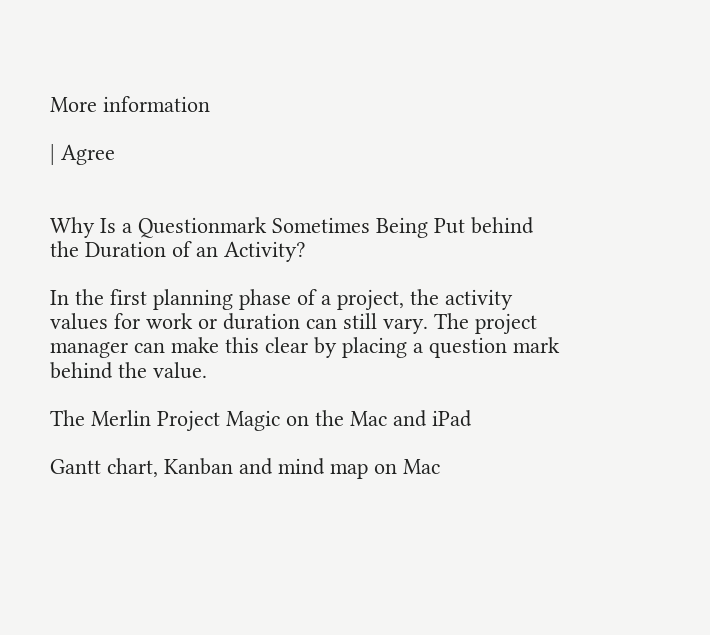More information

| Agree


Why Is a Questionmark Sometimes Being Put behind the Duration of an Activity?

In the first planning phase of a project, the activity values for work or duration can still vary. The project manager can make this clear by placing a question mark behind the value.

The Merlin Project Magic on the Mac and iPad

Gantt chart, Kanban and mind map on Mac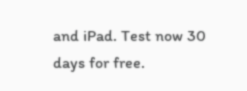and iPad. Test now 30 days for free.